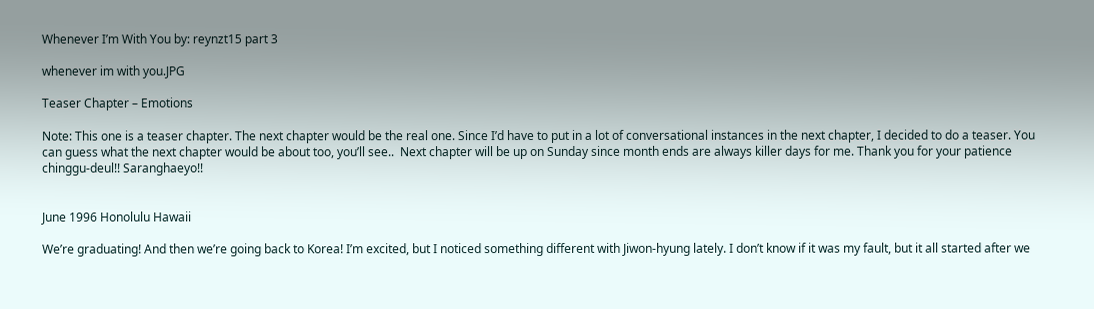Whenever I’m With You by: reynzt15 part 3

whenever im with you.JPG

Teaser Chapter – Emotions

Note: This one is a teaser chapter. The next chapter would be the real one. Since I’d have to put in a lot of conversational instances in the next chapter, I decided to do a teaser. You can guess what the next chapter would be about too, you’ll see..  Next chapter will be up on Sunday since month ends are always killer days for me. Thank you for your patience chinggu-deul!! Saranghaeyo!!


June 1996 Honolulu Hawaii

We’re graduating! And then we’re going back to Korea! I’m excited, but I noticed something different with Jiwon-hyung lately. I don’t know if it was my fault, but it all started after we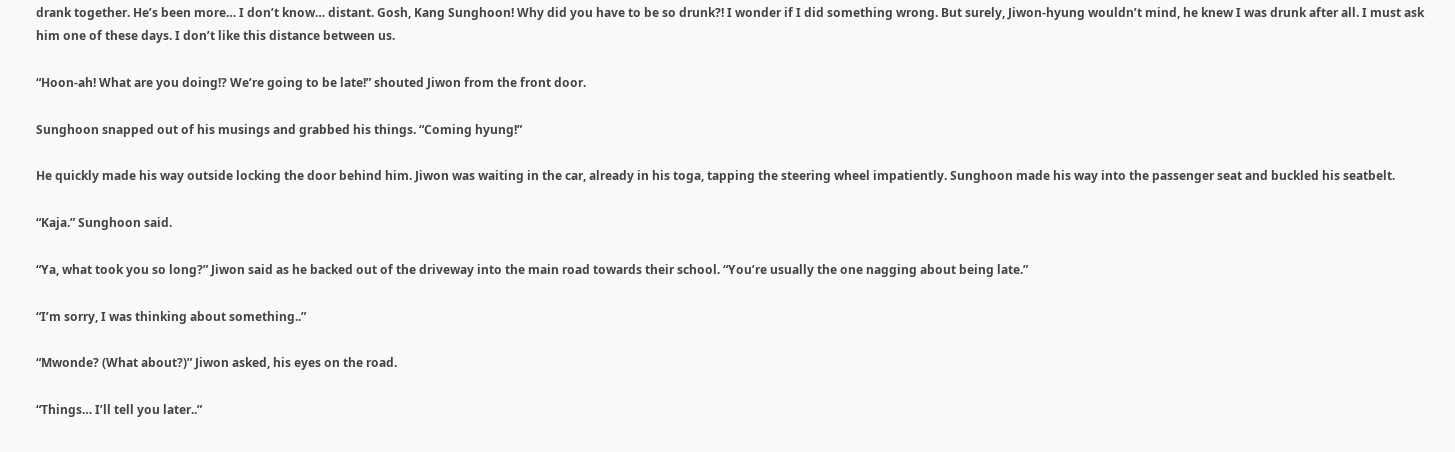drank together. He’s been more… I don’t know… distant. Gosh, Kang Sunghoon! Why did you have to be so drunk?! I wonder if I did something wrong. But surely, Jiwon-hyung wouldn’t mind, he knew I was drunk after all. I must ask him one of these days. I don’t like this distance between us.

“Hoon-ah! What are you doing!? We’re going to be late!” shouted Jiwon from the front door.

Sunghoon snapped out of his musings and grabbed his things. “Coming hyung!”

He quickly made his way outside locking the door behind him. Jiwon was waiting in the car, already in his toga, tapping the steering wheel impatiently. Sunghoon made his way into the passenger seat and buckled his seatbelt.

“Kaja.” Sunghoon said.

“Ya, what took you so long?” Jiwon said as he backed out of the driveway into the main road towards their school. “You’re usually the one nagging about being late.”

“I’m sorry, I was thinking about something..”

“Mwonde? (What about?)” Jiwon asked, his eyes on the road.

“Things… I’ll tell you later..”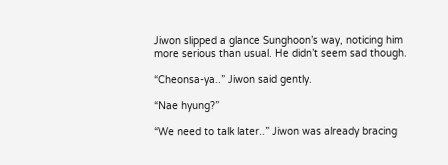Jiwon slipped a glance Sunghoon’s way, noticing him more serious than usual. He didn’t seem sad though.

“Cheonsa-ya..” Jiwon said gently.

“Nae hyung?”

“We need to talk later..” Jiwon was already bracing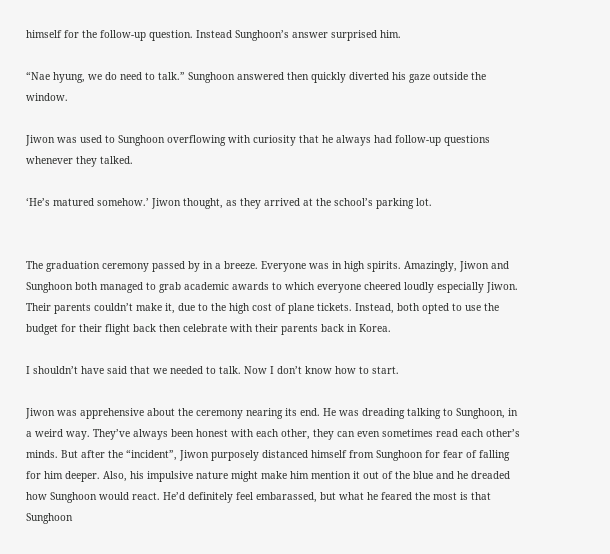himself for the follow-up question. Instead Sunghoon’s answer surprised him.

“Nae hyung, we do need to talk.” Sunghoon answered then quickly diverted his gaze outside the window.

Jiwon was used to Sunghoon overflowing with curiosity that he always had follow-up questions whenever they talked.

‘He’s matured somehow.’ Jiwon thought, as they arrived at the school’s parking lot.


The graduation ceremony passed by in a breeze. Everyone was in high spirits. Amazingly, Jiwon and Sunghoon both managed to grab academic awards to which everyone cheered loudly especially Jiwon. Their parents couldn’t make it, due to the high cost of plane tickets. Instead, both opted to use the budget for their flight back then celebrate with their parents back in Korea.

I shouldn’t have said that we needed to talk. Now I don’t know how to start.

Jiwon was apprehensive about the ceremony nearing its end. He was dreading talking to Sunghoon, in a weird way. They’ve always been honest with each other, they can even sometimes read each other’s minds. But after the “incident”, Jiwon purposely distanced himself from Sunghoon for fear of falling for him deeper. Also, his impulsive nature might make him mention it out of the blue and he dreaded how Sunghoon would react. He’d definitely feel embarassed, but what he feared the most is that Sunghoon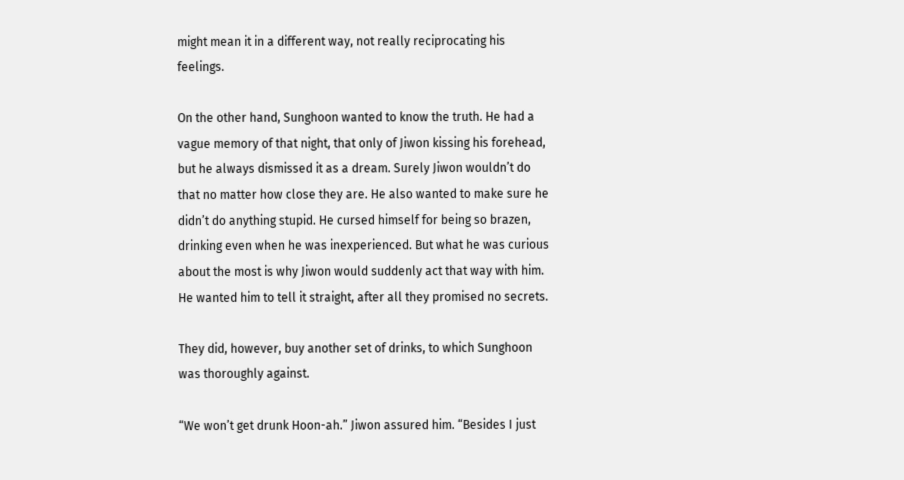might mean it in a different way, not really reciprocating his feelings.

On the other hand, Sunghoon wanted to know the truth. He had a vague memory of that night, that only of Jiwon kissing his forehead, but he always dismissed it as a dream. Surely Jiwon wouldn’t do that no matter how close they are. He also wanted to make sure he didn’t do anything stupid. He cursed himself for being so brazen, drinking even when he was inexperienced. But what he was curious about the most is why Jiwon would suddenly act that way with him. He wanted him to tell it straight, after all they promised no secrets.

They did, however, buy another set of drinks, to which Sunghoon was thoroughly against.

“We won’t get drunk Hoon-ah.” Jiwon assured him. “Besides I just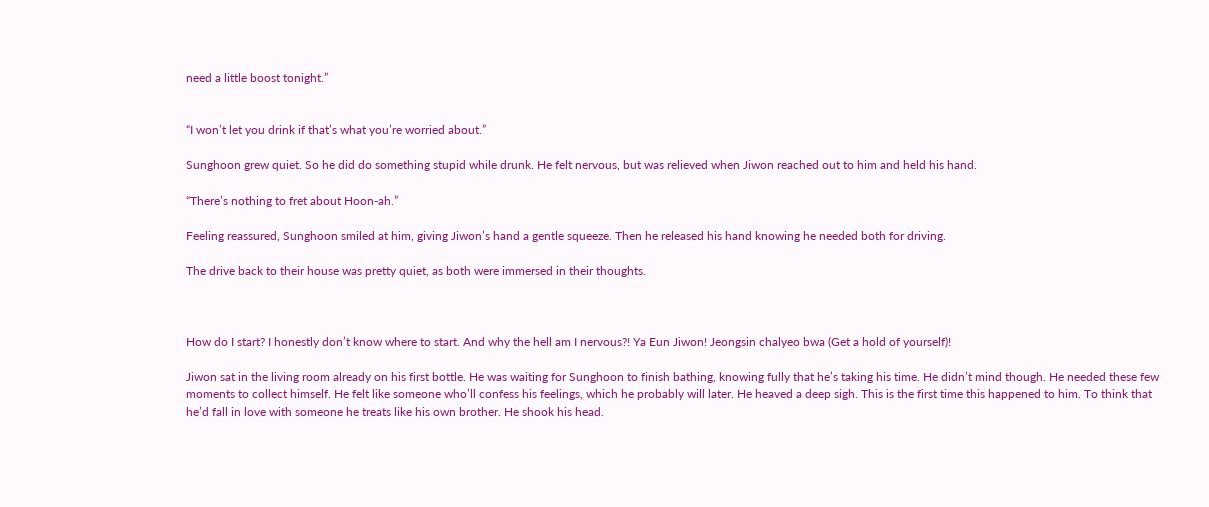need a little boost tonight.”


“I won’t let you drink if that’s what you’re worried about.”

Sunghoon grew quiet. So he did do something stupid while drunk. He felt nervous, but was relieved when Jiwon reached out to him and held his hand.

“There’s nothing to fret about Hoon-ah.”

Feeling reassured, Sunghoon smiled at him, giving Jiwon’s hand a gentle squeeze. Then he released his hand knowing he needed both for driving.

The drive back to their house was pretty quiet, as both were immersed in their thoughts.



How do I start? I honestly don’t know where to start. And why the hell am I nervous?! Ya Eun Jiwon! Jeongsin chalyeo bwa (Get a hold of yourself)!

Jiwon sat in the living room already on his first bottle. He was waiting for Sunghoon to finish bathing, knowing fully that he’s taking his time. He didn’t mind though. He needed these few moments to collect himself. He felt like someone who’ll confess his feelings, which he probably will later. He heaved a deep sigh. This is the first time this happened to him. To think that he’d fall in love with someone he treats like his own brother. He shook his head.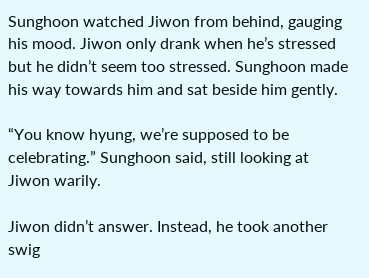Sunghoon watched Jiwon from behind, gauging his mood. Jiwon only drank when he’s stressed but he didn’t seem too stressed. Sunghoon made his way towards him and sat beside him gently.

“You know hyung, we’re supposed to be celebrating.” Sunghoon said, still looking at Jiwon warily.

Jiwon didn’t answer. Instead, he took another swig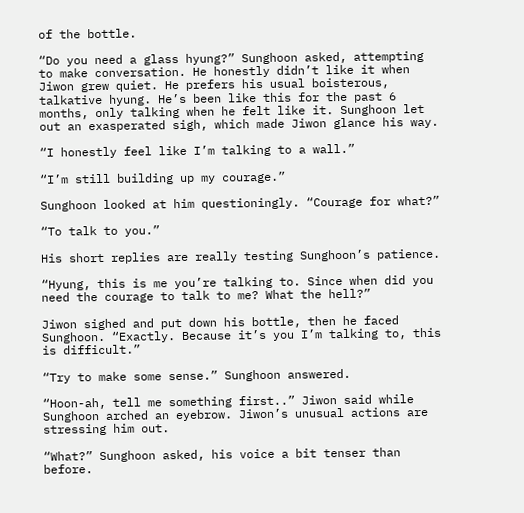of the bottle.

“Do you need a glass hyung?” Sunghoon asked, attempting to make conversation. He honestly didn’t like it when Jiwon grew quiet. He prefers his usual boisterous, talkative hyung. He’s been like this for the past 6 months, only talking when he felt like it. Sunghoon let out an exasperated sigh, which made Jiwon glance his way.

“I honestly feel like I’m talking to a wall.”

“I’m still building up my courage.”

Sunghoon looked at him questioningly. “Courage for what?”

“To talk to you.”

His short replies are really testing Sunghoon’s patience.

“Hyung, this is me you’re talking to. Since when did you need the courage to talk to me? What the hell?”

Jiwon sighed and put down his bottle, then he faced Sunghoon. “Exactly. Because it’s you I’m talking to, this is difficult.”

“Try to make some sense.” Sunghoon answered.

“Hoon-ah, tell me something first..” Jiwon said while Sunghoon arched an eyebrow. Jiwon’s unusual actions are stressing him out.

“What?” Sunghoon asked, his voice a bit tenser than before.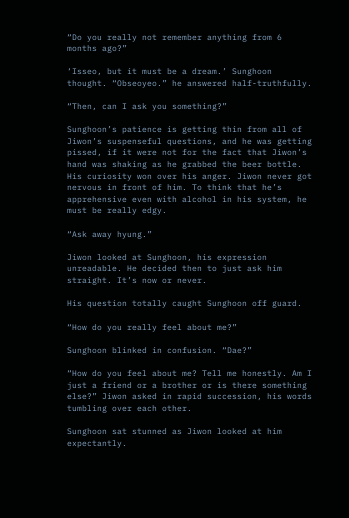“Do you really not remember anything from 6 months ago?”

‘Isseo, but it must be a dream.’ Sunghoon thought. “Obseoyeo.” he answered half-truthfully.

“Then, can I ask you something?”

Sunghoon’s patience is getting thin from all of Jiwon’s suspenseful questions, and he was getting pissed, if it were not for the fact that Jiwon’s hand was shaking as he grabbed the beer bottle. His curiosity won over his anger. Jiwon never got nervous in front of him. To think that he’s apprehensive even with alcohol in his system, he must be really edgy.

“Ask away hyung.”

Jiwon looked at Sunghoon, his expression unreadable. He decided then to just ask him straight. It’s now or never.

His question totally caught Sunghoon off guard.

“How do you really feel about me?”

Sunghoon blinked in confusion. “Dae?”

“How do you feel about me? Tell me honestly. Am I just a friend or a brother or is there something else?” Jiwon asked in rapid succession, his words tumbling over each other.

Sunghoon sat stunned as Jiwon looked at him expectantly.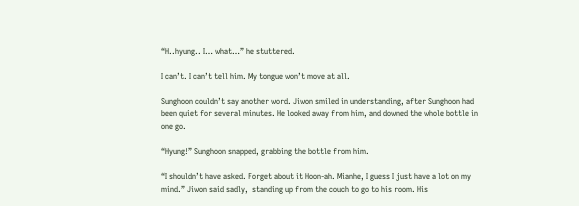“H..hyung.. I… what…” he stuttered.

I can’t. I can’t tell him. My tongue won’t move at all.

Sunghoon couldn’t say another word. Jiwon smiled in understanding, after Sunghoon had been quiet for several minutes. He looked away from him, and downed the whole bottle in one go.

“Hyung!” Sunghoon snapped, grabbing the bottle from him.

“I shouldn’t have asked. Forget about it Hoon-ah. Mianhe, I guess I just have a lot on my mind.” Jiwon said sadly,  standing up from the couch to go to his room. His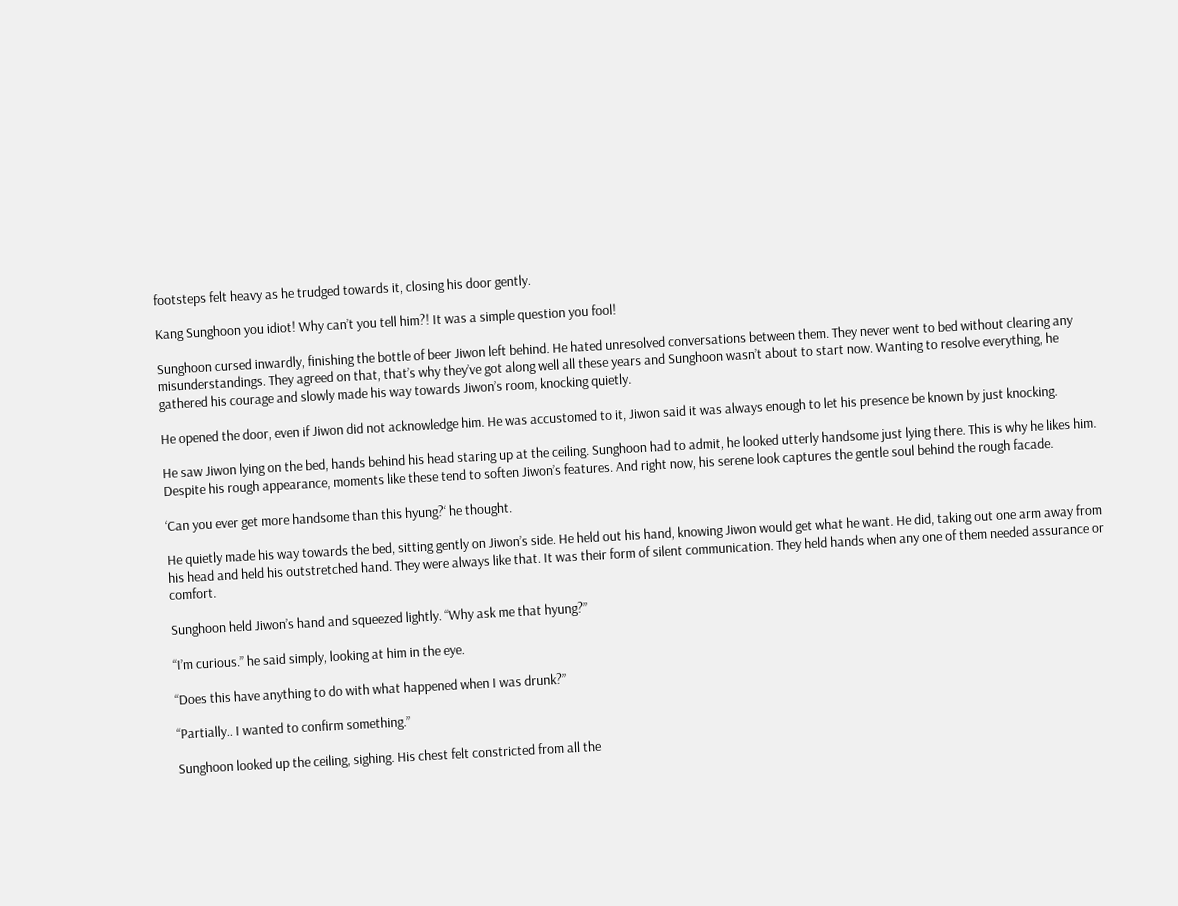footsteps felt heavy as he trudged towards it, closing his door gently.

Kang Sunghoon you idiot! Why can’t you tell him?! It was a simple question you fool!

Sunghoon cursed inwardly, finishing the bottle of beer Jiwon left behind. He hated unresolved conversations between them. They never went to bed without clearing any misunderstandings. They agreed on that, that’s why they’ve got along well all these years and Sunghoon wasn’t about to start now. Wanting to resolve everything, he gathered his courage and slowly made his way towards Jiwon’s room, knocking quietly.

He opened the door, even if Jiwon did not acknowledge him. He was accustomed to it, Jiwon said it was always enough to let his presence be known by just knocking.

He saw Jiwon lying on the bed, hands behind his head staring up at the ceiling. Sunghoon had to admit, he looked utterly handsome just lying there. This is why he likes him. Despite his rough appearance, moments like these tend to soften Jiwon’s features. And right now, his serene look captures the gentle soul behind the rough facade.

‘Can you ever get more handsome than this hyung?‘ he thought.

He quietly made his way towards the bed, sitting gently on Jiwon’s side. He held out his hand, knowing Jiwon would get what he want. He did, taking out one arm away from his head and held his outstretched hand. They were always like that. It was their form of silent communication. They held hands when any one of them needed assurance or comfort.

Sunghoon held Jiwon’s hand and squeezed lightly. “Why ask me that hyung?”

“I’m curious.” he said simply, looking at him in the eye.

“Does this have anything to do with what happened when I was drunk?”

“Partially.. I wanted to confirm something.”

Sunghoon looked up the ceiling, sighing. His chest felt constricted from all the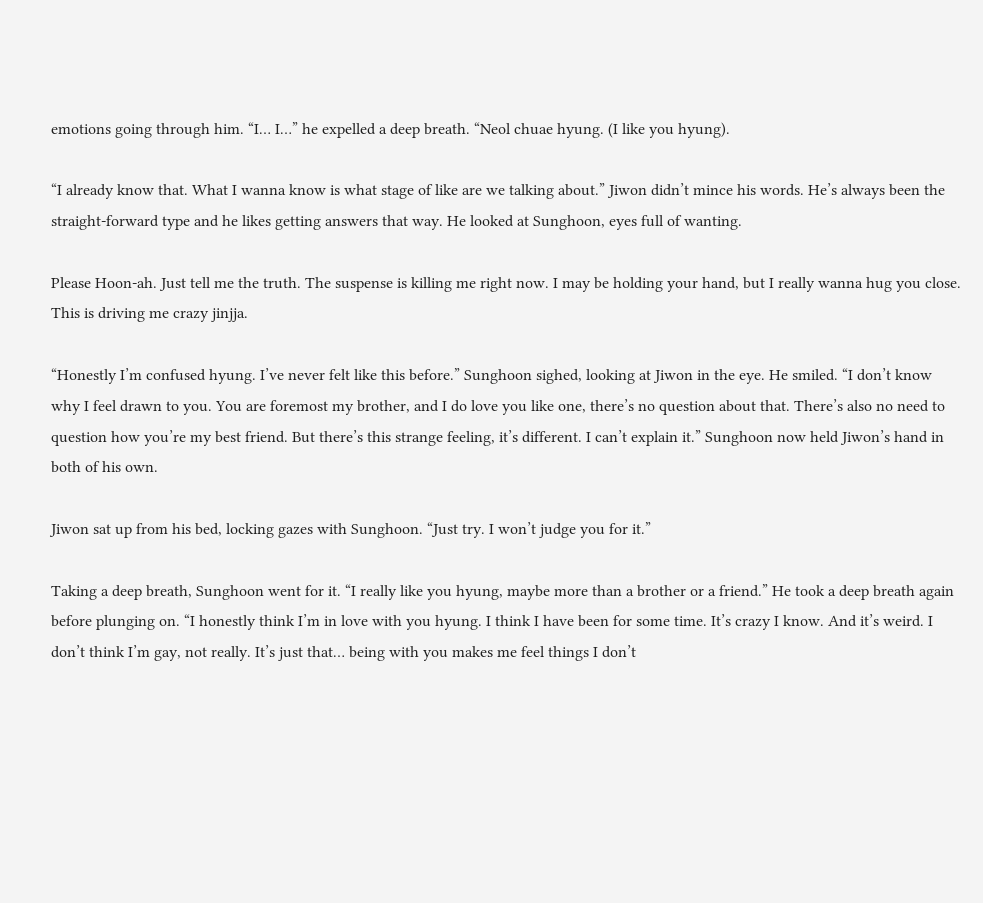emotions going through him. “I… I…” he expelled a deep breath. “Neol chuae hyung. (I like you hyung).

“I already know that. What I wanna know is what stage of like are we talking about.” Jiwon didn’t mince his words. He’s always been the straight-forward type and he likes getting answers that way. He looked at Sunghoon, eyes full of wanting.

Please Hoon-ah. Just tell me the truth. The suspense is killing me right now. I may be holding your hand, but I really wanna hug you close. This is driving me crazy jinjja.

“Honestly I’m confused hyung. I’ve never felt like this before.” Sunghoon sighed, looking at Jiwon in the eye. He smiled. “I don’t know why I feel drawn to you. You are foremost my brother, and I do love you like one, there’s no question about that. There’s also no need to question how you’re my best friend. But there’s this strange feeling, it’s different. I can’t explain it.” Sunghoon now held Jiwon’s hand in both of his own.

Jiwon sat up from his bed, locking gazes with Sunghoon. “Just try. I won’t judge you for it.”

Taking a deep breath, Sunghoon went for it. “I really like you hyung, maybe more than a brother or a friend.” He took a deep breath again before plunging on. “I honestly think I’m in love with you hyung. I think I have been for some time. It’s crazy I know. And it’s weird. I don’t think I’m gay, not really. It’s just that… being with you makes me feel things I don’t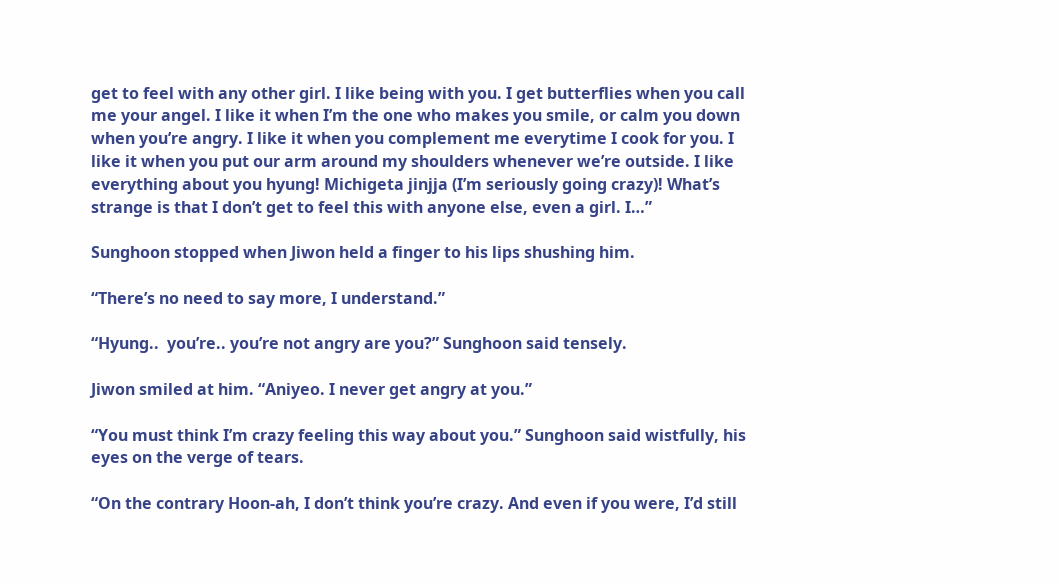get to feel with any other girl. I like being with you. I get butterflies when you call me your angel. I like it when I’m the one who makes you smile, or calm you down when you’re angry. I like it when you complement me everytime I cook for you. I like it when you put our arm around my shoulders whenever we’re outside. I like everything about you hyung! Michigeta jinjja (I’m seriously going crazy)! What’s strange is that I don’t get to feel this with anyone else, even a girl. I…”

Sunghoon stopped when Jiwon held a finger to his lips shushing him.

“There’s no need to say more, I understand.”

“Hyung..  you’re.. you’re not angry are you?” Sunghoon said tensely.

Jiwon smiled at him. “Aniyeo. I never get angry at you.”

“You must think I’m crazy feeling this way about you.” Sunghoon said wistfully, his eyes on the verge of tears.

“On the contrary Hoon-ah, I don’t think you’re crazy. And even if you were, I’d still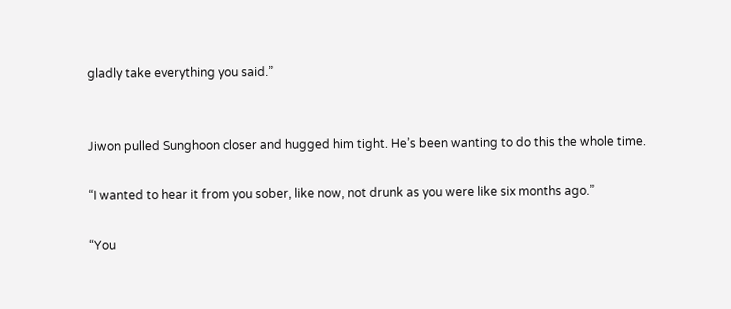gladly take everything you said.”


Jiwon pulled Sunghoon closer and hugged him tight. He’s been wanting to do this the whole time.

“I wanted to hear it from you sober, like now, not drunk as you were like six months ago.”

“You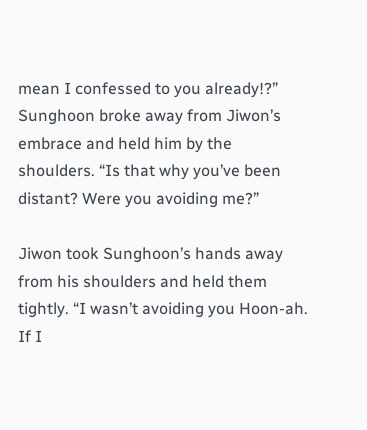mean I confessed to you already!?” Sunghoon broke away from Jiwon’s embrace and held him by the shoulders. “Is that why you’ve been distant? Were you avoiding me?”

Jiwon took Sunghoon’s hands away from his shoulders and held them tightly. “I wasn’t avoiding you Hoon-ah. If I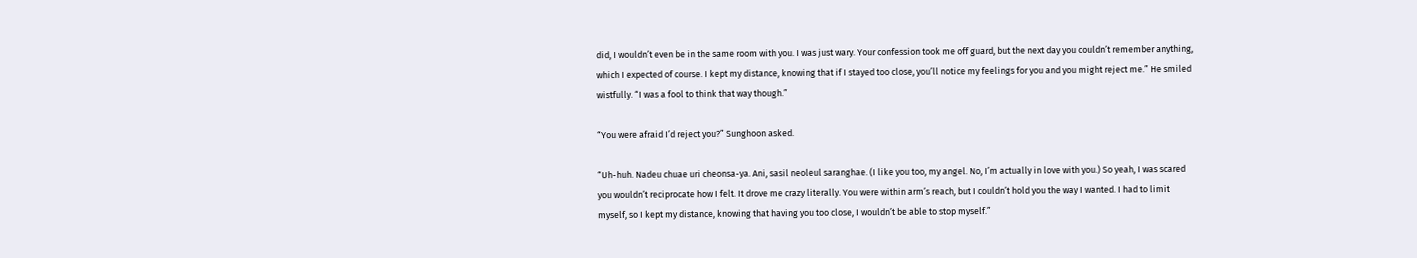did, I wouldn’t even be in the same room with you. I was just wary. Your confession took me off guard, but the next day you couldn’t remember anything, which I expected of course. I kept my distance, knowing that if I stayed too close, you’ll notice my feelings for you and you might reject me.” He smiled wistfully. “I was a fool to think that way though.”

“You were afraid I’d reject you?” Sunghoon asked.

“Uh-huh. Nadeu chuae uri cheonsa-ya. Ani, sasil neoleul saranghae. (I like you too, my angel. No, I’m actually in love with you.) So yeah, I was scared you wouldn’t reciprocate how I felt. It drove me crazy literally. You were within arm’s reach, but I couldn’t hold you the way I wanted. I had to limit myself, so I kept my distance, knowing that having you too close, I wouldn’t be able to stop myself.”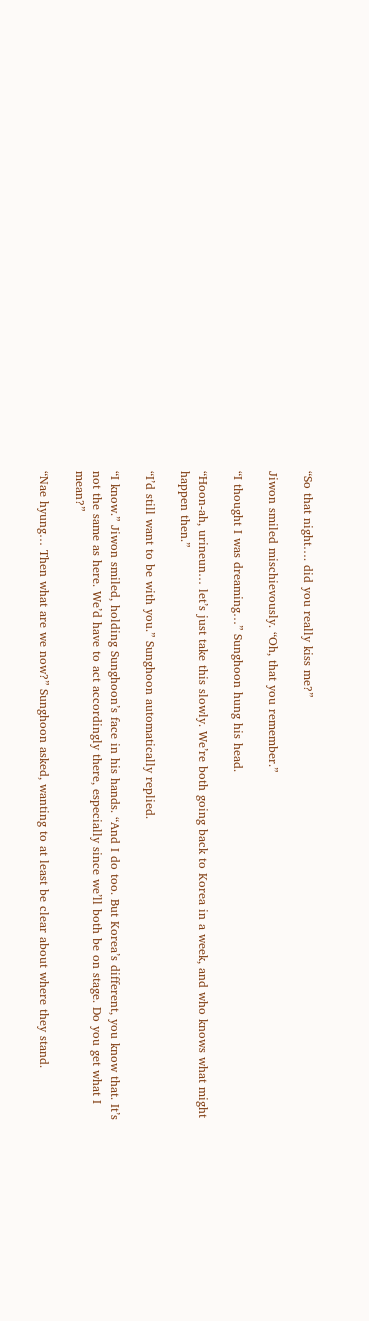“So that night…. did you really kiss me?”

Jiwon smiled mischievously. “Oh, that you remember.”

“I thought I was dreaming…” Sunghoon hung his head.

“Hoon-ah, urineun… let’s just take this slowly. We’re both going back to Korea in a week, and who knows what might happen then.”

“I’d still want to be with you.” Sunghoon automatically replied.

“I know.” Jiwon smiled, holding Sunghoon’s face in his hands. “And I do too. But Korea’s different, you know that. It’s not the same as here. We’d have to act accordingly there, especially since we’ll both be on stage. Do you get what I mean?”

“Nae hyung… Then what are we now?” Sunghoon asked, wanting to at least be clear about where they stand.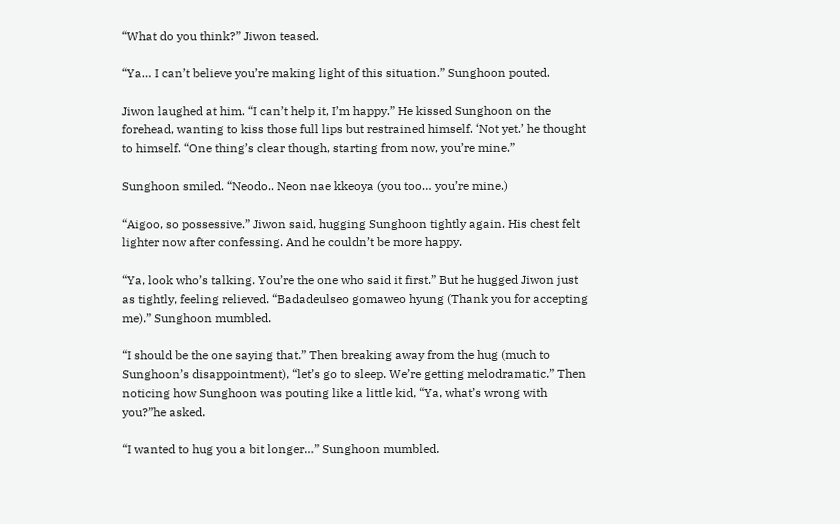“What do you think?” Jiwon teased.

“Ya… I can’t believe you’re making light of this situation.” Sunghoon pouted.

Jiwon laughed at him. “I can’t help it, I’m happy.” He kissed Sunghoon on the forehead, wanting to kiss those full lips but restrained himself. ‘Not yet.’ he thought to himself. “One thing’s clear though, starting from now, you’re mine.”

Sunghoon smiled. “Neodo.. Neon nae kkeoya (you too… you’re mine.)

“Aigoo, so possessive.” Jiwon said, hugging Sunghoon tightly again. His chest felt lighter now after confessing. And he couldn’t be more happy.

“Ya, look who’s talking. You’re the one who said it first.” But he hugged Jiwon just as tightly, feeling relieved. “Badadeulseo gomaweo hyung (Thank you for accepting me).” Sunghoon mumbled.

“I should be the one saying that.” Then breaking away from the hug (much to Sunghoon’s disappointment), “let’s go to sleep. We’re getting melodramatic.” Then noticing how Sunghoon was pouting like a little kid, “Ya, what’s wrong with you?”he asked.

“I wanted to hug you a bit longer…” Sunghoon mumbled.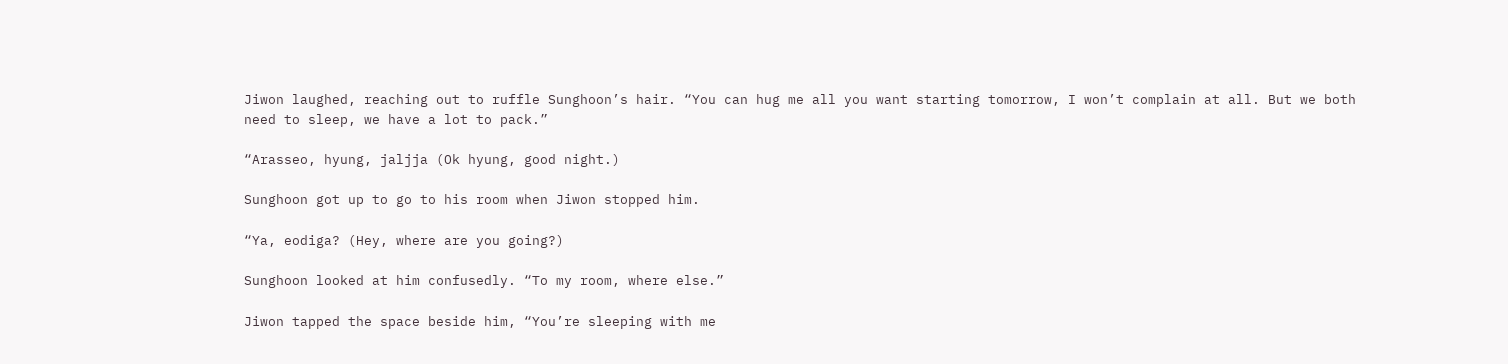Jiwon laughed, reaching out to ruffle Sunghoon’s hair. “You can hug me all you want starting tomorrow, I won’t complain at all. But we both need to sleep, we have a lot to pack.”

“Arasseo, hyung, jaljja (Ok hyung, good night.)

Sunghoon got up to go to his room when Jiwon stopped him.

“Ya, eodiga? (Hey, where are you going?)

Sunghoon looked at him confusedly. “To my room, where else.”

Jiwon tapped the space beside him, “You’re sleeping with me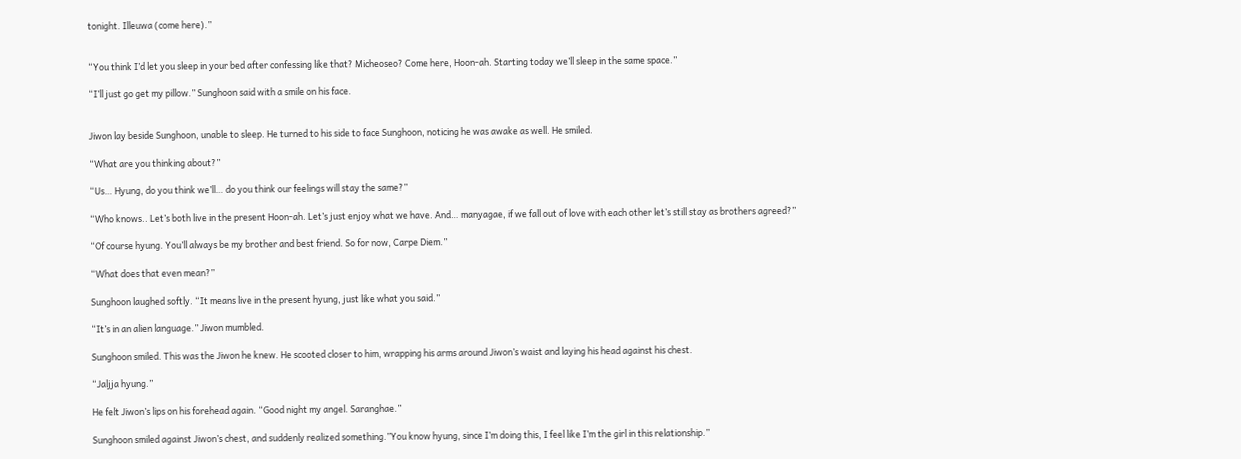tonight. Illeuwa (come here).”


“You think I’d let you sleep in your bed after confessing like that? Micheoseo? Come here, Hoon-ah. Starting today we’ll sleep in the same space.”

“I’ll just go get my pillow.” Sunghoon said with a smile on his face.


Jiwon lay beside Sunghoon, unable to sleep. He turned to his side to face Sunghoon, noticing he was awake as well. He smiled.

“What are you thinking about?”

“Us… Hyung, do you think we’ll… do you think our feelings will stay the same?”

“Who knows.. Let’s both live in the present Hoon-ah. Let’s just enjoy what we have. And… manyagae, if we fall out of love with each other let’s still stay as brothers agreed?”

“Of course hyung. You’ll always be my brother and best friend. So for now, Carpe Diem.”

“What does that even mean?”

Sunghoon laughed softly. “It means live in the present hyung, just like what you said.”

“It’s in an alien language.” Jiwon mumbled.

Sunghoon smiled. This was the Jiwon he knew. He scooted closer to him, wrapping his arms around Jiwon’s waist and laying his head against his chest.

“Jaljja hyung.”

He felt Jiwon’s lips on his forehead again. “Good night my angel. Saranghae.”

Sunghoon smiled against Jiwon’s chest, and suddenly realized something.”You know hyung, since I’m doing this, I feel like I’m the girl in this relationship.”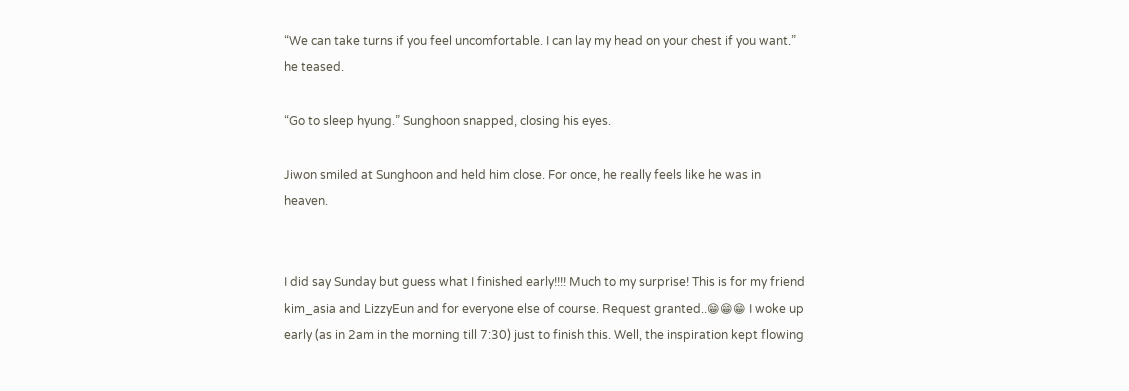“We can take turns if you feel uncomfortable. I can lay my head on your chest if you want.” he teased.

“Go to sleep hyung.” Sunghoon snapped, closing his eyes.

Jiwon smiled at Sunghoon and held him close. For once, he really feels like he was in heaven.


I did say Sunday but guess what I finished early!!!! Much to my surprise! This is for my friend kim_asia and LizzyEun and for everyone else of course. Request granted..😁😁😁 I woke up early (as in 2am in the morning till 7:30) just to finish this. Well, the inspiration kept flowing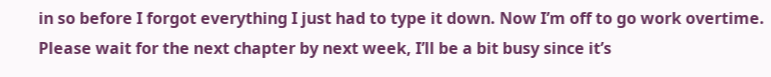in so before I forgot everything I just had to type it down. Now I’m off to go work overtime. Please wait for the next chapter by next week, I’ll be a bit busy since it’s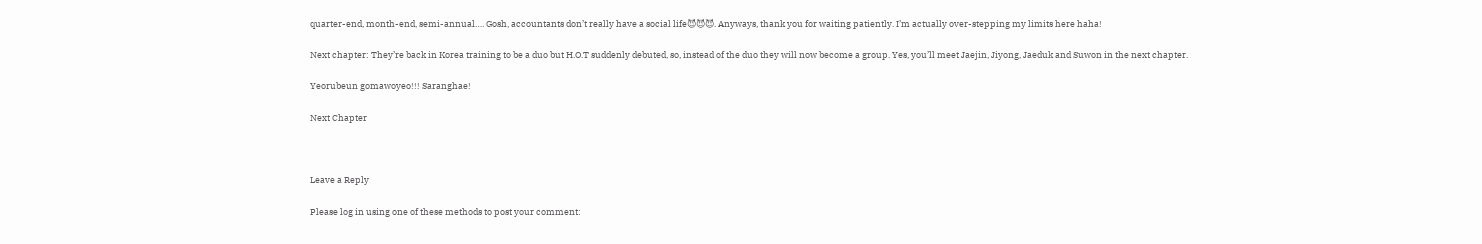quarter-end, month-end, semi-annual…. Gosh, accountants don’t really have a social life😈😈😈. Anyways, thank you for waiting patiently. I’m actually over-stepping my limits here haha!

Next chapter: They’re back in Korea training to be a duo but H.O.T suddenly debuted, so, instead of the duo they will now become a group. Yes, you’ll meet Jaejin, Jiyong, Jaeduk and Suwon in the next chapter.

Yeorubeun gomawoyeo!!! Saranghae!

Next Chapter



Leave a Reply

Please log in using one of these methods to post your comment: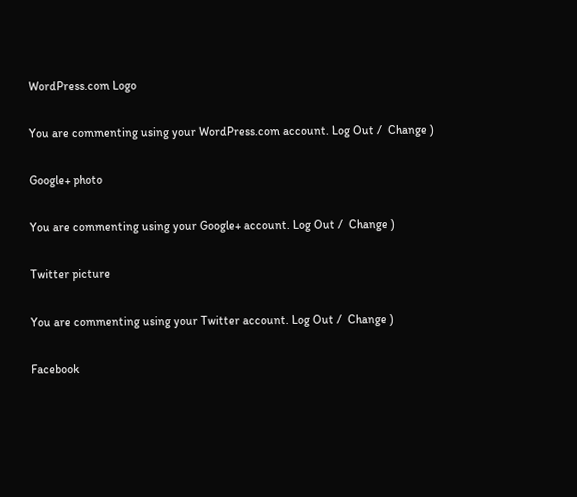WordPress.com Logo

You are commenting using your WordPress.com account. Log Out /  Change )

Google+ photo

You are commenting using your Google+ account. Log Out /  Change )

Twitter picture

You are commenting using your Twitter account. Log Out /  Change )

Facebook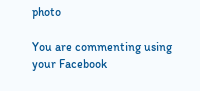photo

You are commenting using your Facebook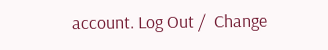account. Log Out /  Change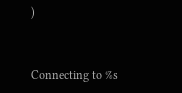)


Connecting to %s